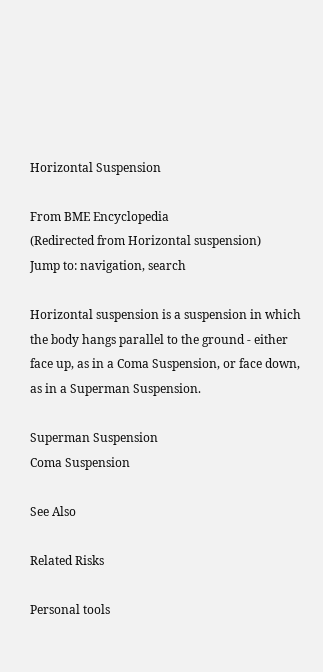Horizontal Suspension

From BME Encyclopedia
(Redirected from Horizontal suspension)
Jump to: navigation, search

Horizontal suspension is a suspension in which the body hangs parallel to the ground - either face up, as in a Coma Suspension, or face down, as in a Superman Suspension.

Superman Suspension
Coma Suspension

See Also

Related Risks

Personal tools